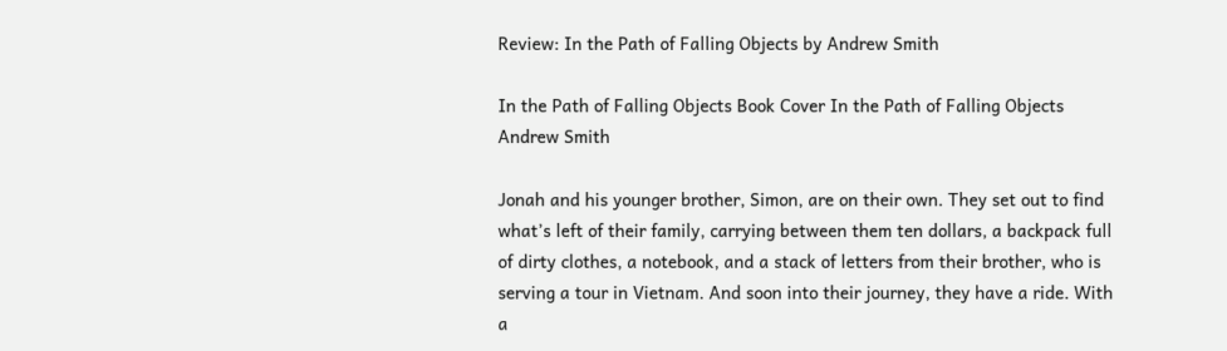Review: In the Path of Falling Objects by Andrew Smith

In the Path of Falling Objects Book Cover In the Path of Falling Objects
Andrew Smith

Jonah and his younger brother, Simon, are on their own. They set out to find what’s left of their family, carrying between them ten dollars, a backpack full of dirty clothes, a notebook, and a stack of letters from their brother, who is serving a tour in Vietnam. And soon into their journey, they have a ride. With a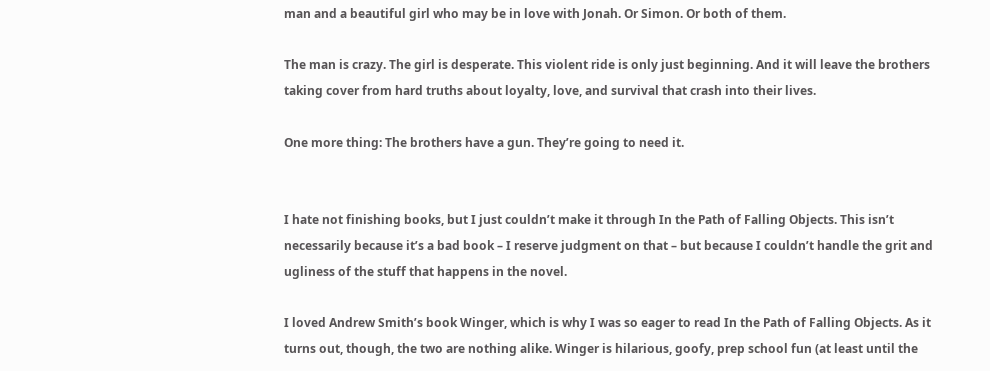man and a beautiful girl who may be in love with Jonah. Or Simon. Or both of them.

The man is crazy. The girl is desperate. This violent ride is only just beginning. And it will leave the brothers taking cover from hard truths about loyalty, love, and survival that crash into their lives.

One more thing: The brothers have a gun. They’re going to need it.


I hate not finishing books, but I just couldn’t make it through In the Path of Falling Objects. This isn’t necessarily because it’s a bad book – I reserve judgment on that – but because I couldn’t handle the grit and ugliness of the stuff that happens in the novel.

I loved Andrew Smith’s book Winger, which is why I was so eager to read In the Path of Falling Objects. As it turns out, though, the two are nothing alike. Winger is hilarious, goofy, prep school fun (at least until the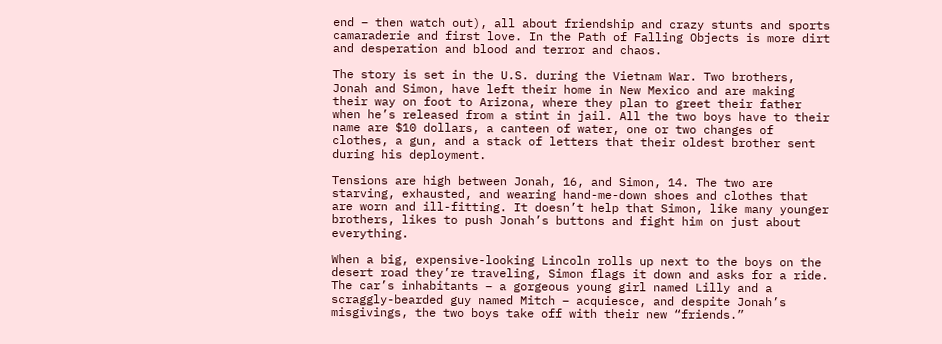end – then watch out), all about friendship and crazy stunts and sports camaraderie and first love. In the Path of Falling Objects is more dirt and desperation and blood and terror and chaos.

The story is set in the U.S. during the Vietnam War. Two brothers, Jonah and Simon, have left their home in New Mexico and are making their way on foot to Arizona, where they plan to greet their father when he’s released from a stint in jail. All the two boys have to their name are $10 dollars, a canteen of water, one or two changes of clothes, a gun, and a stack of letters that their oldest brother sent during his deployment.

Tensions are high between Jonah, 16, and Simon, 14. The two are starving, exhausted, and wearing hand-me-down shoes and clothes that are worn and ill-fitting. It doesn’t help that Simon, like many younger brothers, likes to push Jonah’s buttons and fight him on just about everything.

When a big, expensive-looking Lincoln rolls up next to the boys on the desert road they’re traveling, Simon flags it down and asks for a ride. The car’s inhabitants – a gorgeous young girl named Lilly and a scraggly-bearded guy named Mitch – acquiesce, and despite Jonah’s misgivings, the two boys take off with their new “friends.”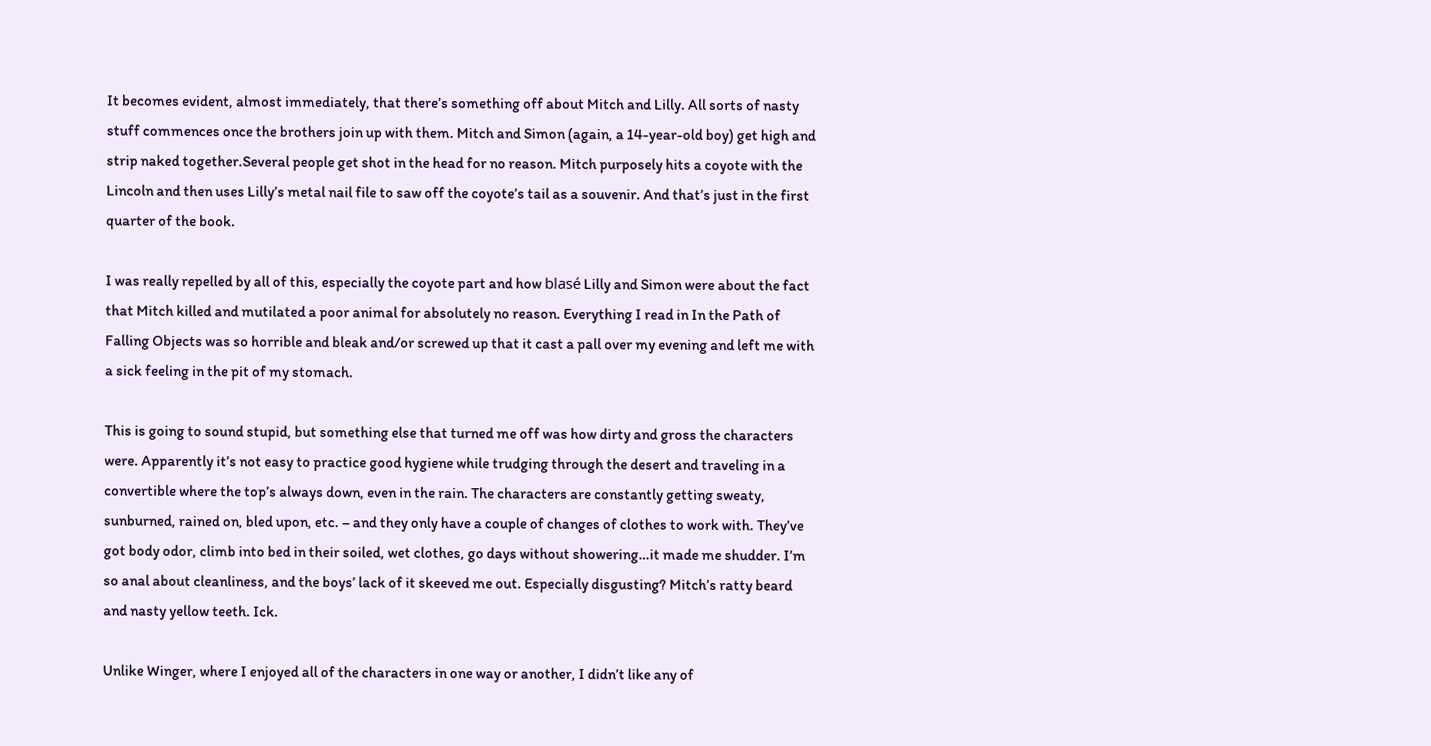It becomes evident, almost immediately, that there’s something off about Mitch and Lilly. All sorts of nasty stuff commences once the brothers join up with them. Mitch and Simon (again, a 14-year-old boy) get high and strip naked together.Several people get shot in the head for no reason. Mitch purposely hits a coyote with the Lincoln and then uses Lilly’s metal nail file to saw off the coyote’s tail as a souvenir. And that’s just in the first quarter of the book.

I was really repelled by all of this, especially the coyote part and how blasé Lilly and Simon were about the fact that Mitch killed and mutilated a poor animal for absolutely no reason. Everything I read in In the Path of Falling Objects was so horrible and bleak and/or screwed up that it cast a pall over my evening and left me with a sick feeling in the pit of my stomach.

This is going to sound stupid, but something else that turned me off was how dirty and gross the characters were. Apparently it’s not easy to practice good hygiene while trudging through the desert and traveling in a convertible where the top’s always down, even in the rain. The characters are constantly getting sweaty, sunburned, rained on, bled upon, etc. – and they only have a couple of changes of clothes to work with. They’ve got body odor, climb into bed in their soiled, wet clothes, go days without showering…it made me shudder. I’m so anal about cleanliness, and the boys’ lack of it skeeved me out. Especially disgusting? Mitch’s ratty beard and nasty yellow teeth. Ick.

Unlike Winger, where I enjoyed all of the characters in one way or another, I didn’t like any of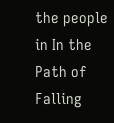the people in In the Path of Falling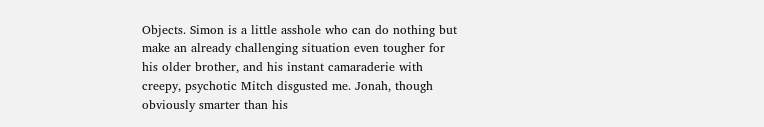Objects. Simon is a little asshole who can do nothing but make an already challenging situation even tougher for his older brother, and his instant camaraderie with creepy, psychotic Mitch disgusted me. Jonah, though obviously smarter than his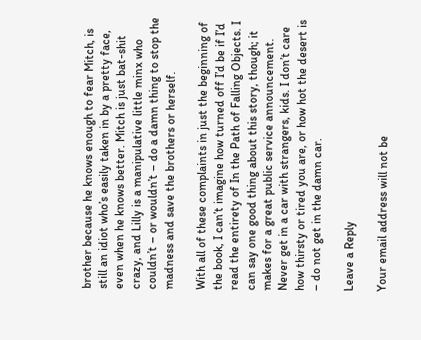brother because he knows enough to fear Mitch, is still an idiot who’s easily taken in by a pretty face, even when he knows better. Mitch is just bat-shit crazy, and Lilly is a manipulative little minx who couldn’t – or wouldn’t – do a damn thing to stop the madness and save the brothers or herself.

With all of these complaints in just the beginning of the book, I can’t imagine how turned off I’d be if I’d read the entirety of In the Path of Falling Objects. I can say one good thing about this story, though; it makes for a great public service announcement. Never get in a car with strangers, kids. I don’t care how thirsty or tired you are, or how hot the desert is – do not get in the damn car.

Leave a Reply

Your email address will not be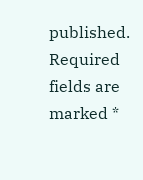published. Required fields are marked *